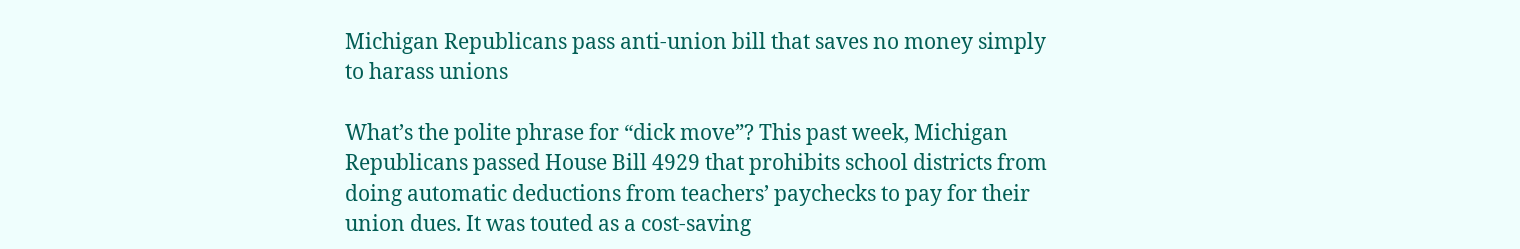Michigan Republicans pass anti-union bill that saves no money simply to harass unions

What’s the polite phrase for “dick move”? This past week, Michigan Republicans passed House Bill 4929 that prohibits school districts from doing automatic deductions from teachers’ paychecks to pay for their union dues. It was touted as a cost-saving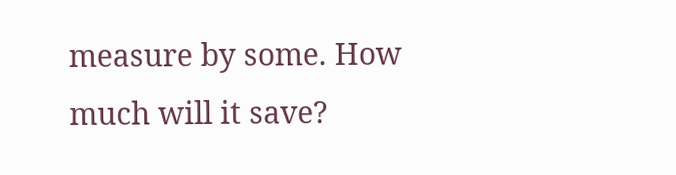measure by some. How much will it save?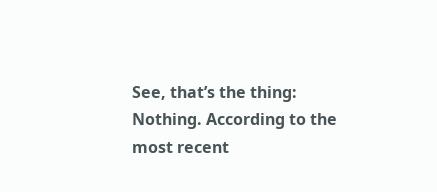See, that’s the thing: Nothing. According to the most recent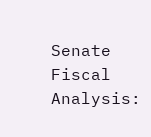Senate Fiscal Analysis: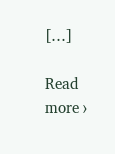[…]

Read more ›